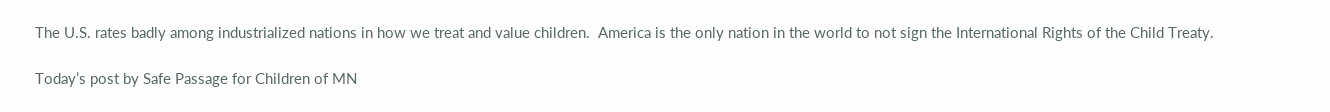The U.S. rates badly among industrialized nations in how we treat and value children.  America is the only nation in the world to not sign the International Rights of the Child Treaty.

Today’s post by Safe Passage for Children of MN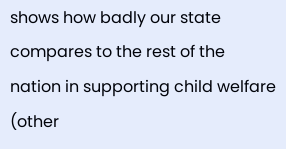shows how badly our state compares to the rest of the nation in supporting child welfare (other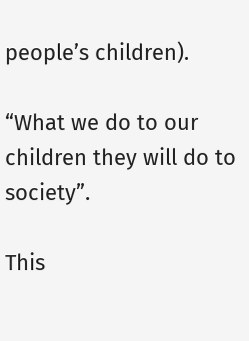people’s children).

“What we do to our children they will do to society”.

This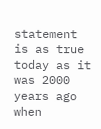statement is as true today as it was 2000 years ago when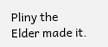Pliny the Elder made it.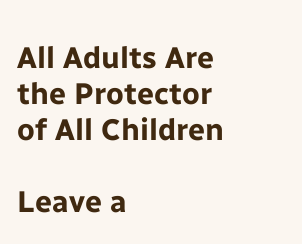All Adults Are the Protector of All Children

Leave a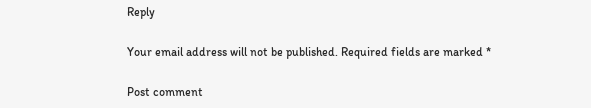Reply

Your email address will not be published. Required fields are marked *

Post comment